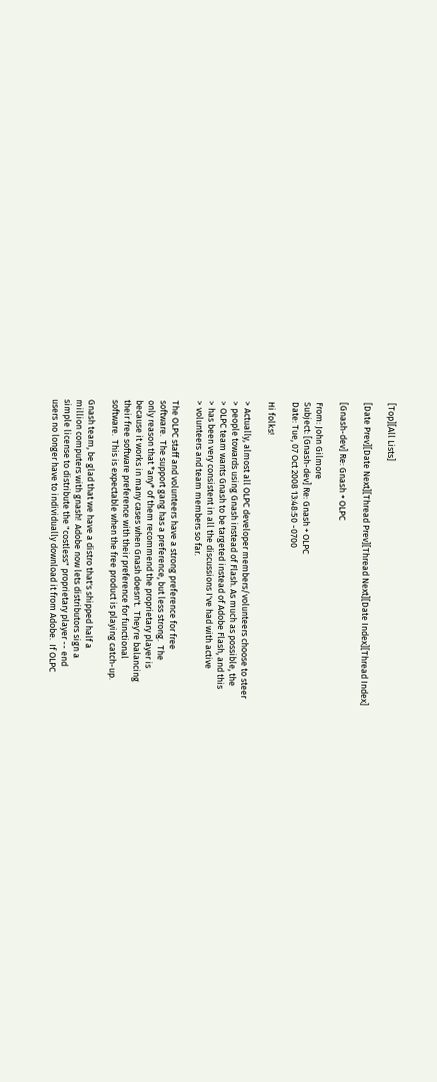[Top][All Lists]

[Date Prev][Date Next][Thread Prev][Thread Next][Date Index][Thread Index]

[Gnash-dev] Re: Gnash + OLPC

From: John Gilmore
Subject: [Gnash-dev] Re: Gnash + OLPC
Date: Tue, 07 Oct 2008 13:48:50 -0700

Hi folks!

> Actually, almost all OLPC developer members/volunteers choose to steer
> people towards using Gnash instead of Flash. As much as possible, the
> OLPC team wants Gnash to be targeted instead of Adobe Flash, and this
> has been very consistent in all the discussions I've had with active
> volunteers and team members so far.

The OLPC staff and volunteers have a strong preference for free
software.  The support gang has a preference, but less strong.  The
only reason that *any* of them recommend the proprietary player is
because it works in many cases when Gnash doesn't.  They're balancing
their free software preference with their preference for functional
software.  This is expectable when the free product is playing catch-up.

Gnash team, be glad that we have a distro that's shipped half a
million computers with gnash!  Adobe now lets distributors sign a
simple license to distribute the "costless" proprietary player -- end
users no longer have to individually download it from Adobe.  If OLPC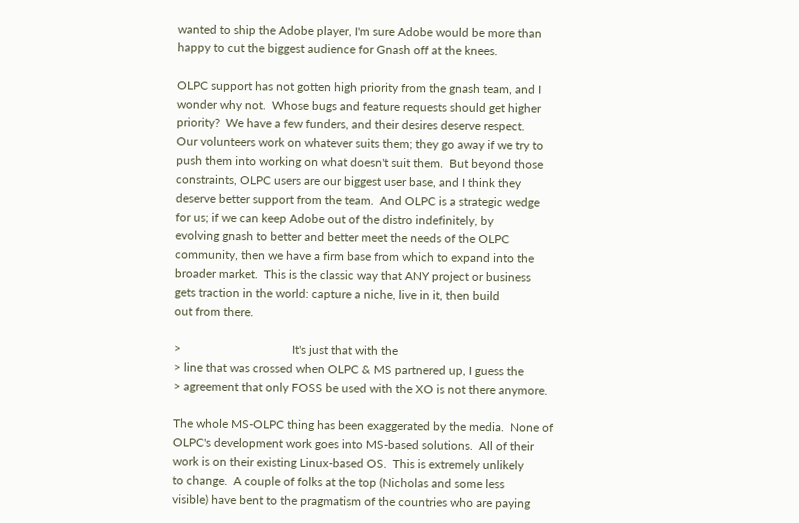wanted to ship the Adobe player, I'm sure Adobe would be more than
happy to cut the biggest audience for Gnash off at the knees.

OLPC support has not gotten high priority from the gnash team, and I
wonder why not.  Whose bugs and feature requests should get higher
priority?  We have a few funders, and their desires deserve respect.
Our volunteers work on whatever suits them; they go away if we try to
push them into working on what doesn't suit them.  But beyond those
constraints, OLPC users are our biggest user base, and I think they
deserve better support from the team.  And OLPC is a strategic wedge
for us; if we can keep Adobe out of the distro indefinitely, by
evolving gnash to better and better meet the needs of the OLPC
community, then we have a firm base from which to expand into the
broader market.  This is the classic way that ANY project or business
gets traction in the world: capture a niche, live in it, then build
out from there.

>                                     It's just that with the
> line that was crossed when OLPC & MS partnered up, I guess the
> agreement that only FOSS be used with the XO is not there anymore.

The whole MS-OLPC thing has been exaggerated by the media.  None of
OLPC's development work goes into MS-based solutions.  All of their
work is on their existing Linux-based OS.  This is extremely unlikely
to change.  A couple of folks at the top (Nicholas and some less
visible) have bent to the pragmatism of the countries who are paying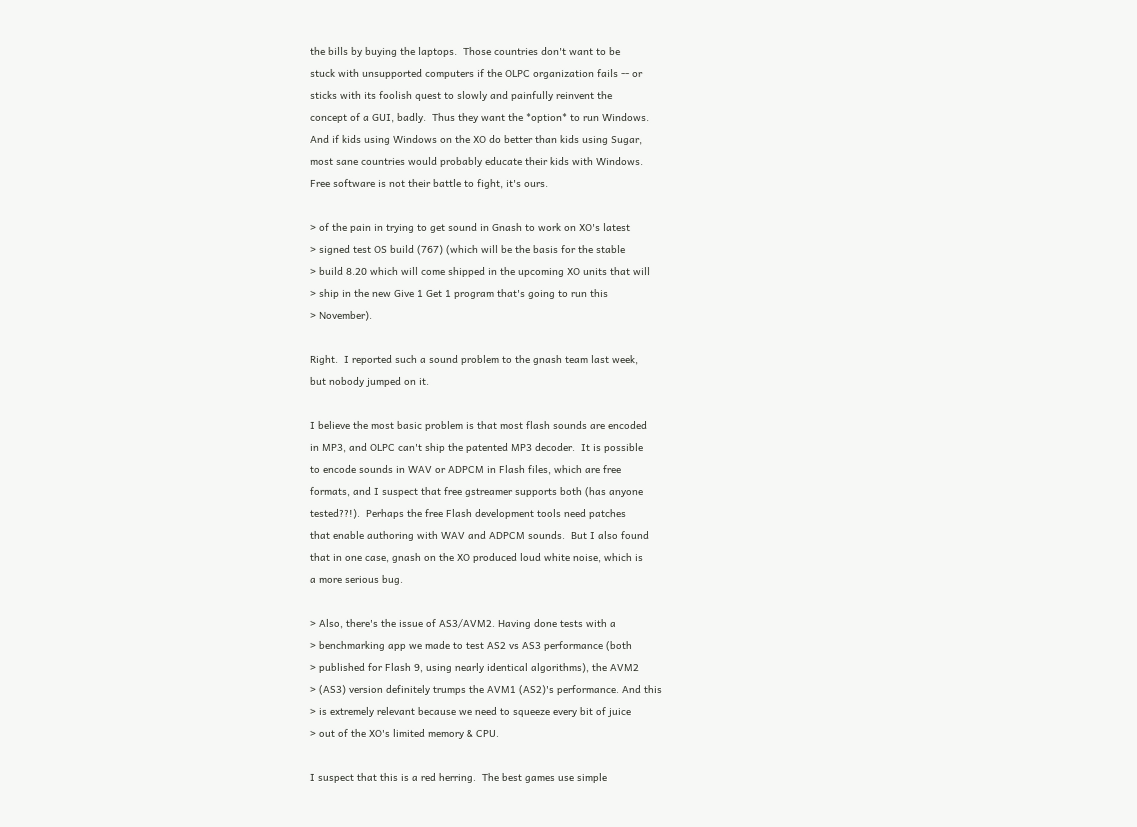the bills by buying the laptops.  Those countries don't want to be
stuck with unsupported computers if the OLPC organization fails -- or
sticks with its foolish quest to slowly and painfully reinvent the
concept of a GUI, badly.  Thus they want the *option* to run Windows.
And if kids using Windows on the XO do better than kids using Sugar,
most sane countries would probably educate their kids with Windows.
Free software is not their battle to fight, it's ours.

> of the pain in trying to get sound in Gnash to work on XO's latest
> signed test OS build (767) (which will be the basis for the stable
> build 8.20 which will come shipped in the upcoming XO units that will
> ship in the new Give 1 Get 1 program that's going to run this
> November).

Right.  I reported such a sound problem to the gnash team last week,
but nobody jumped on it.

I believe the most basic problem is that most flash sounds are encoded
in MP3, and OLPC can't ship the patented MP3 decoder.  It is possible
to encode sounds in WAV or ADPCM in Flash files, which are free
formats, and I suspect that free gstreamer supports both (has anyone
tested??!).  Perhaps the free Flash development tools need patches
that enable authoring with WAV and ADPCM sounds.  But I also found
that in one case, gnash on the XO produced loud white noise, which is
a more serious bug.

> Also, there's the issue of AS3/AVM2. Having done tests with a
> benchmarking app we made to test AS2 vs AS3 performance (both
> published for Flash 9, using nearly identical algorithms), the AVM2
> (AS3) version definitely trumps the AVM1 (AS2)'s performance. And this
> is extremely relevant because we need to squeeze every bit of juice
> out of the XO's limited memory & CPU.

I suspect that this is a red herring.  The best games use simple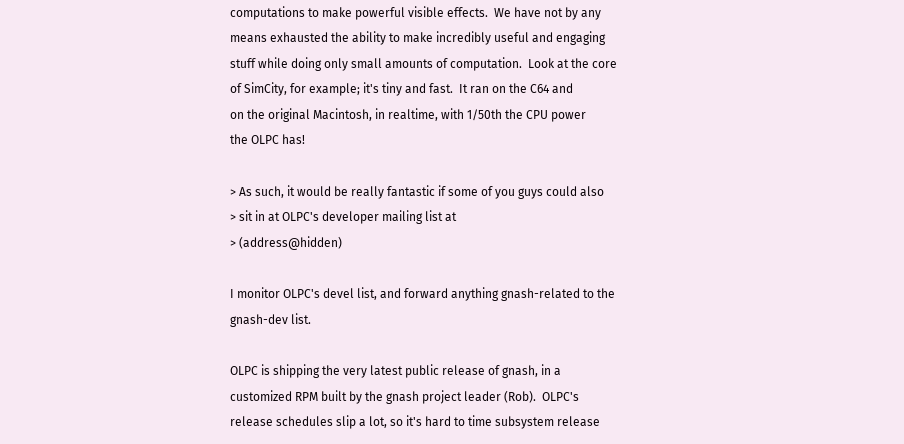computations to make powerful visible effects.  We have not by any
means exhausted the ability to make incredibly useful and engaging
stuff while doing only small amounts of computation.  Look at the core
of SimCity, for example; it's tiny and fast.  It ran on the C64 and
on the original Macintosh, in realtime, with 1/50th the CPU power
the OLPC has!

> As such, it would be really fantastic if some of you guys could also
> sit in at OLPC's developer mailing list at
> (address@hidden)

I monitor OLPC's devel list, and forward anything gnash-related to the
gnash-dev list.

OLPC is shipping the very latest public release of gnash, in a
customized RPM built by the gnash project leader (Rob).  OLPC's
release schedules slip a lot, so it's hard to time subsystem release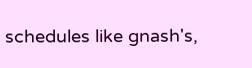schedules like gnash's,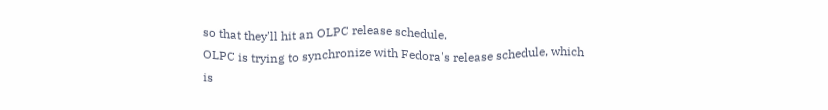so that they'll hit an OLPC release schedule.
OLPC is trying to synchronize with Fedora's release schedule, which is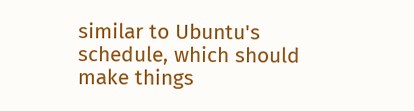similar to Ubuntu's schedule, which should make things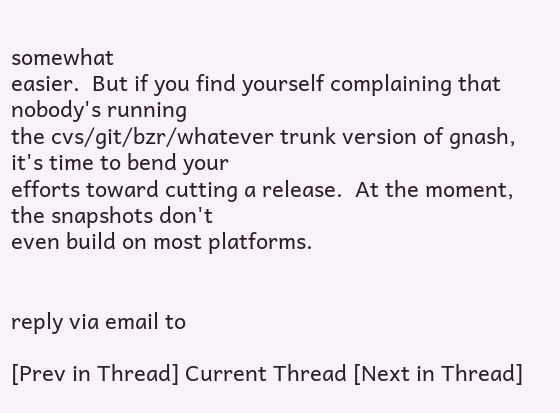somewhat
easier.  But if you find yourself complaining that nobody's running
the cvs/git/bzr/whatever trunk version of gnash, it's time to bend your
efforts toward cutting a release.  At the moment, the snapshots don't
even build on most platforms.


reply via email to

[Prev in Thread] Current Thread [Next in Thread]